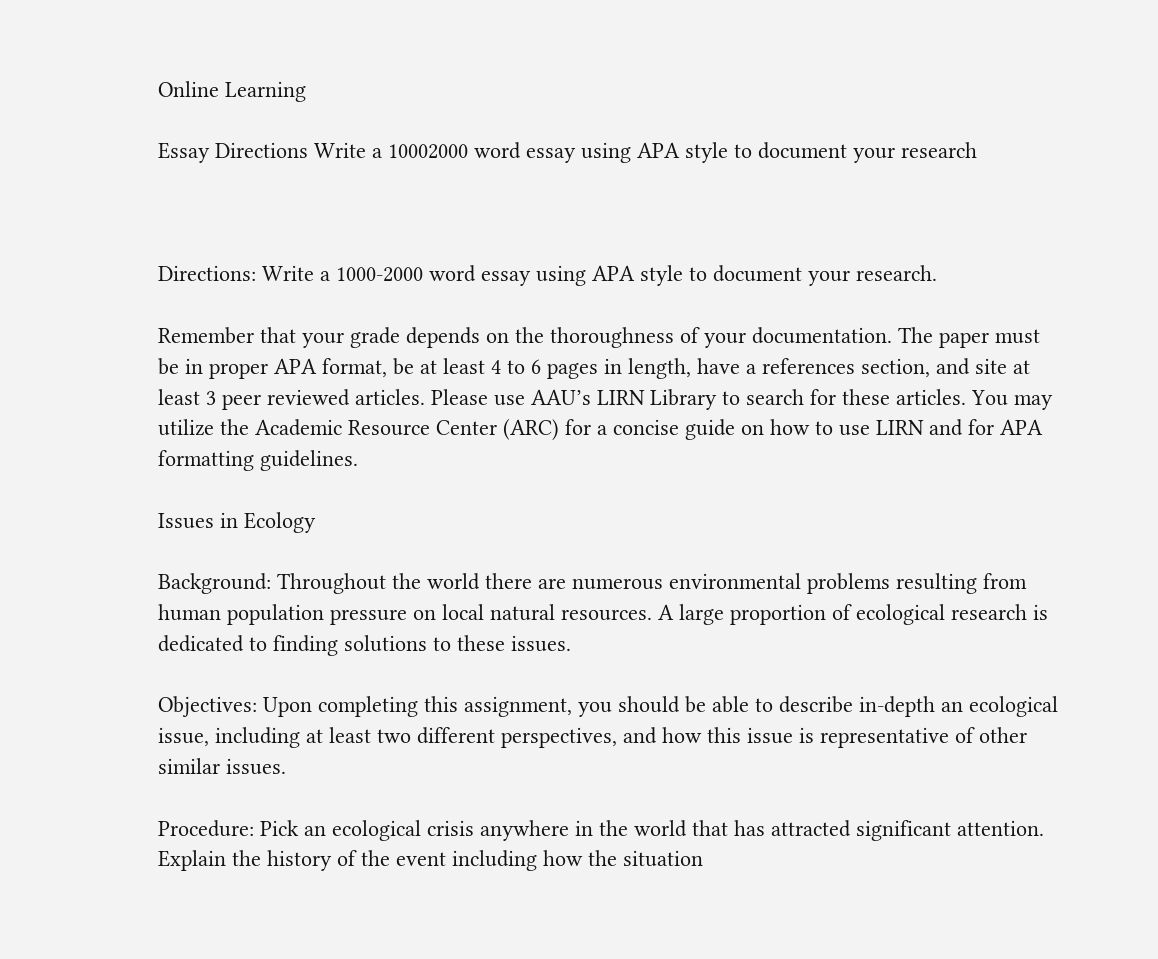Online Learning

Essay Directions Write a 10002000 word essay using APA style to document your research



Directions: Write a 1000-2000 word essay using APA style to document your research.

Remember that your grade depends on the thoroughness of your documentation. The paper must be in proper APA format, be at least 4 to 6 pages in length, have a references section, and site at least 3 peer reviewed articles. Please use AAU’s LIRN Library to search for these articles. You may utilize the Academic Resource Center (ARC) for a concise guide on how to use LIRN and for APA formatting guidelines.

Issues in Ecology

Background: Throughout the world there are numerous environmental problems resulting from human population pressure on local natural resources. A large proportion of ecological research is dedicated to finding solutions to these issues.

Objectives: Upon completing this assignment, you should be able to describe in-depth an ecological issue, including at least two different perspectives, and how this issue is representative of other similar issues.

Procedure: Pick an ecological crisis anywhere in the world that has attracted significant attention. Explain the history of the event including how the situation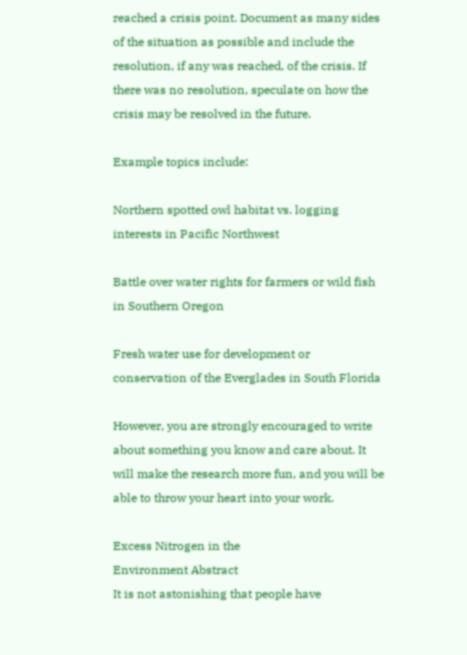reached a crisis point. Document as many sides of the situation as possible and include the resolution, if any was reached, of the crisis. If there was no resolution, speculate on how the crisis may be resolved in the future.

Example topics include:

Northern spotted owl habitat vs. logging interests in Pacific Northwest

Battle over water rights for farmers or wild fish in Southern Oregon

Fresh water use for development or conservation of the Everglades in South Florida

However, you are strongly encouraged to write about something you know and care about. It will make the research more fun, and you will be able to throw your heart into your work.

Excess Nitrogen in the
Environment Abstract
It is not astonishing that people have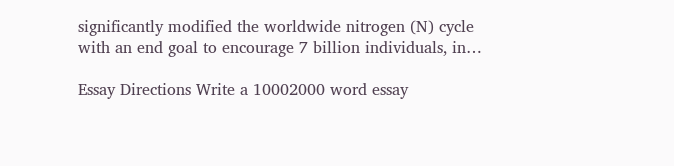significantly modified the worldwide nitrogen (N) cycle
with an end goal to encourage 7 billion individuals, in…

Essay Directions Write a 10002000 word essay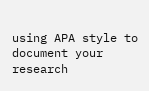using APA style to document your research